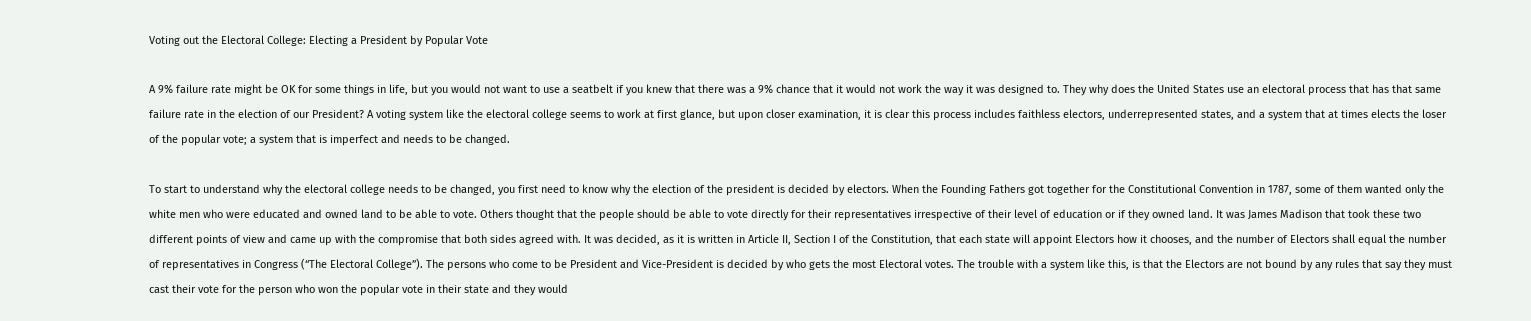Voting out the Electoral College: Electing a President by Popular Vote

A 9% failure rate might be OK for some things in life, but you would not want to use a seatbelt if you knew that there was a 9% chance that it would not work the way it was designed to. They why does the United States use an electoral process that has that same failure rate in the election of our President? A voting system like the electoral college seems to work at first glance, but upon closer examination, it is clear this process includes faithless electors, underrepresented states, and a system that at times elects the loser of the popular vote; a system that is imperfect and needs to be changed.

To start to understand why the electoral college needs to be changed, you first need to know why the election of the president is decided by electors. When the Founding Fathers got together for the Constitutional Convention in 1787, some of them wanted only the white men who were educated and owned land to be able to vote. Others thought that the people should be able to vote directly for their representatives irrespective of their level of education or if they owned land. It was James Madison that took these two different points of view and came up with the compromise that both sides agreed with. It was decided, as it is written in Article II, Section I of the Constitution, that each state will appoint Electors how it chooses, and the number of Electors shall equal the number of representatives in Congress (“The Electoral College”). The persons who come to be President and Vice-President is decided by who gets the most Electoral votes. The trouble with a system like this, is that the Electors are not bound by any rules that say they must cast their vote for the person who won the popular vote in their state and they would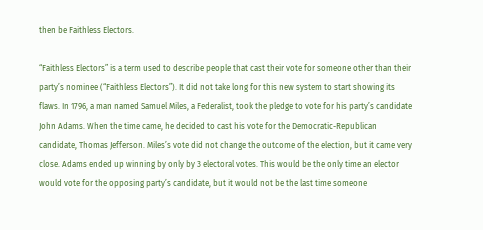then be Faithless Electors.

“Faithless Electors” is a term used to describe people that cast their vote for someone other than their party’s nominee (“Faithless Electors”). It did not take long for this new system to start showing its flaws. In 1796, a man named Samuel Miles, a Federalist, took the pledge to vote for his party’s candidate John Adams. When the time came, he decided to cast his vote for the Democratic-Republican candidate, Thomas Jefferson. Miles’s vote did not change the outcome of the election, but it came very close. Adams ended up winning by only by 3 electoral votes. This would be the only time an elector would vote for the opposing party’s candidate, but it would not be the last time someone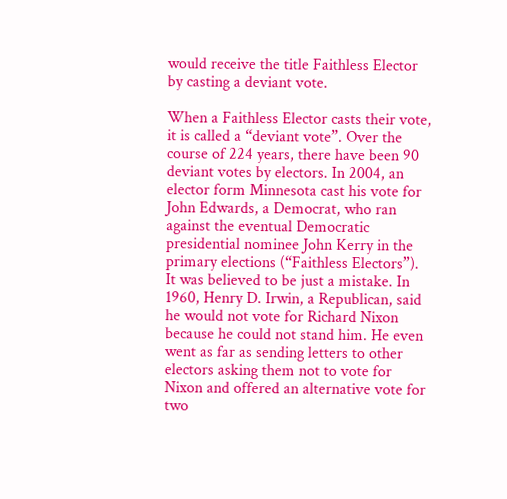would receive the title Faithless Elector by casting a deviant vote.

When a Faithless Elector casts their vote, it is called a “deviant vote”. Over the course of 224 years, there have been 90 deviant votes by electors. In 2004, an elector form Minnesota cast his vote for John Edwards, a Democrat, who ran against the eventual Democratic presidential nominee John Kerry in the primary elections (“Faithless Electors”). It was believed to be just a mistake. In 1960, Henry D. Irwin, a Republican, said he would not vote for Richard Nixon because he could not stand him. He even went as far as sending letters to other electors asking them not to vote for Nixon and offered an alternative vote for two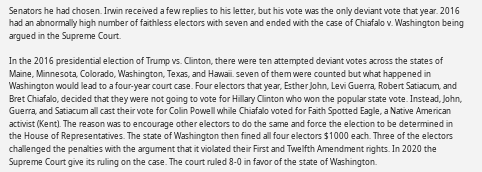Senators he had chosen. Irwin received a few replies to his letter, but his vote was the only deviant vote that year. 2016 had an abnormally high number of faithless electors with seven and ended with the case of Chiafalo v. Washington being argued in the Supreme Court.

In the 2016 presidential election of Trump vs. Clinton, there were ten attempted deviant votes across the states of Maine, Minnesota, Colorado, Washington, Texas, and Hawaii. seven of them were counted but what happened in Washington would lead to a four-year court case. Four electors that year, Esther John, Levi Guerra, Robert Satiacum, and Bret Chiafalo, decided that they were not going to vote for Hillary Clinton who won the popular state vote. Instead, John, Guerra, and Satiacum all cast their vote for Colin Powell while Chiafalo voted for Faith Spotted Eagle, a Native American activist (Kent). The reason was to encourage other electors to do the same and force the election to be determined in the House of Representatives. The state of Washington then fined all four electors $1000 each. Three of the electors challenged the penalties with the argument that it violated their First and Twelfth Amendment rights. In 2020 the Supreme Court give its ruling on the case. The court ruled 8-0 in favor of the state of Washington.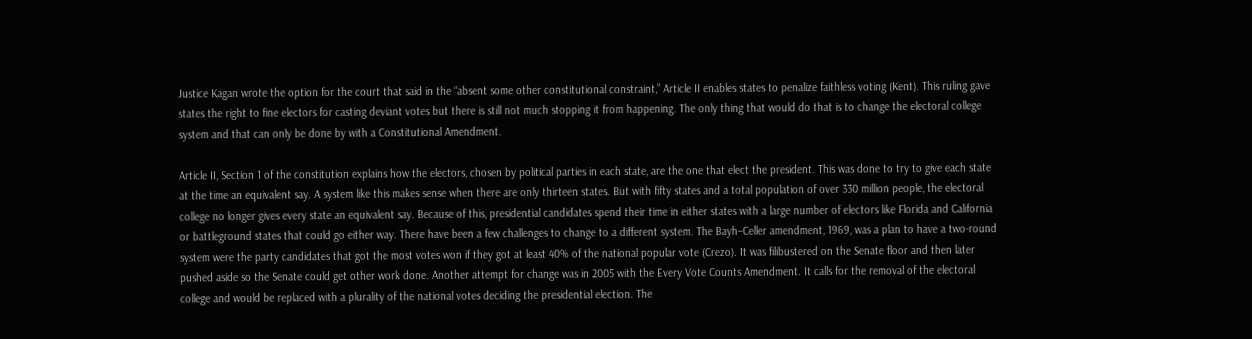Justice Kagan wrote the option for the court that said in the “absent some other constitutional constraint,” Article II enables states to penalize faithless voting (Kent). This ruling gave states the right to fine electors for casting deviant votes but there is still not much stopping it from happening. The only thing that would do that is to change the electoral college system and that can only be done by with a Constitutional Amendment.

Article II, Section 1 of the constitution explains how the electors, chosen by political parties in each state, are the one that elect the president. This was done to try to give each state at the time an equivalent say. A system like this makes sense when there are only thirteen states. But with fifty states and a total population of over 330 million people, the electoral college no longer gives every state an equivalent say. Because of this, presidential candidates spend their time in either states with a large number of electors like Florida and California or battleground states that could go either way. There have been a few challenges to change to a different system. The Bayh–Celler amendment, 1969, was a plan to have a two-round system were the party candidates that got the most votes won if they got at least 40% of the national popular vote (Crezo). It was filibustered on the Senate floor and then later pushed aside so the Senate could get other work done. Another attempt for change was in 2005 with the Every Vote Counts Amendment. It calls for the removal of the electoral college and would be replaced with a plurality of the national votes deciding the presidential election. The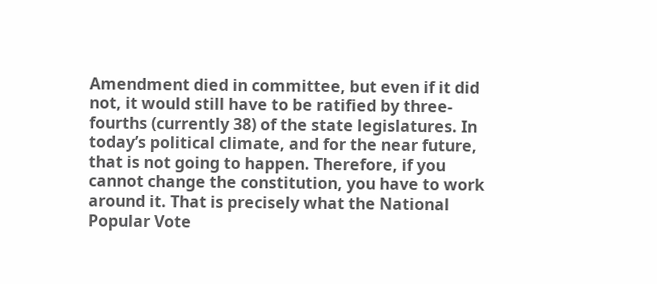Amendment died in committee, but even if it did not, it would still have to be ratified by three-fourths (currently 38) of the state legislatures. In today’s political climate, and for the near future, that is not going to happen. Therefore, if you cannot change the constitution, you have to work around it. That is precisely what the National Popular Vote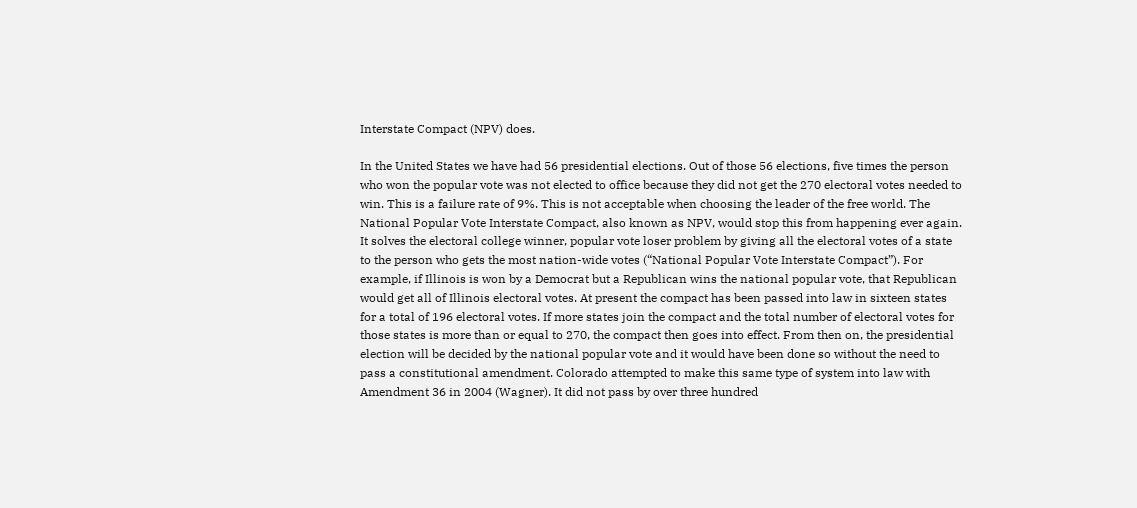Interstate Compact (NPV) does.

In the United States we have had 56 presidential elections. Out of those 56 elections, five times the person who won the popular vote was not elected to office because they did not get the 270 electoral votes needed to win. This is a failure rate of 9%. This is not acceptable when choosing the leader of the free world. The National Popular Vote Interstate Compact, also known as NPV, would stop this from happening ever again. It solves the electoral college winner, popular vote loser problem by giving all the electoral votes of a state to the person who gets the most nation-wide votes (“National Popular Vote Interstate Compact”). For example, if Illinois is won by a Democrat but a Republican wins the national popular vote, that Republican would get all of Illinois electoral votes. At present the compact has been passed into law in sixteen states for a total of 196 electoral votes. If more states join the compact and the total number of electoral votes for those states is more than or equal to 270, the compact then goes into effect. From then on, the presidential election will be decided by the national popular vote and it would have been done so without the need to pass a constitutional amendment. Colorado attempted to make this same type of system into law with Amendment 36 in 2004 (Wagner). It did not pass by over three hundred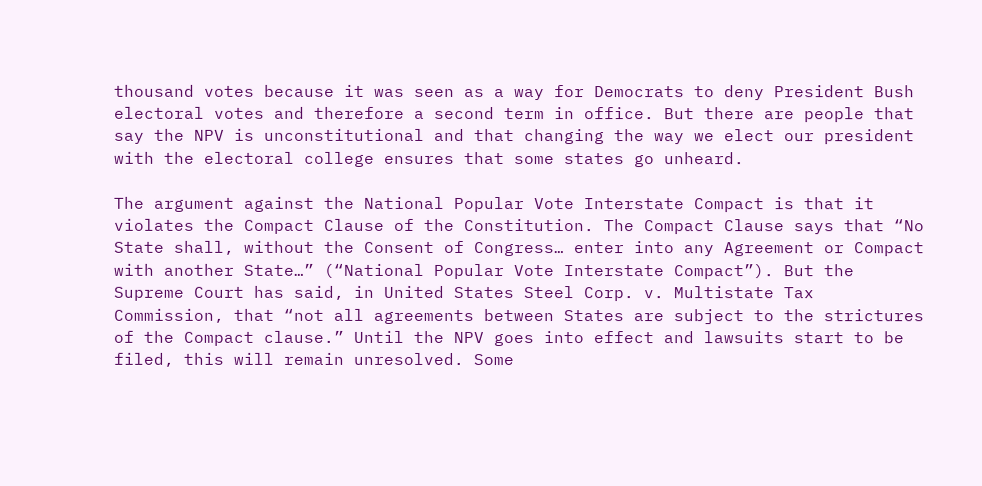thousand votes because it was seen as a way for Democrats to deny President Bush electoral votes and therefore a second term in office. But there are people that say the NPV is unconstitutional and that changing the way we elect our president with the electoral college ensures that some states go unheard.

The argument against the National Popular Vote Interstate Compact is that it violates the Compact Clause of the Constitution. The Compact Clause says that “No State shall, without the Consent of Congress… enter into any Agreement or Compact with another State…” (“National Popular Vote Interstate Compact”). But the Supreme Court has said, in United States Steel Corp. v. Multistate Tax Commission, that “not all agreements between States are subject to the strictures of the Compact clause.” Until the NPV goes into effect and lawsuits start to be filed, this will remain unresolved. Some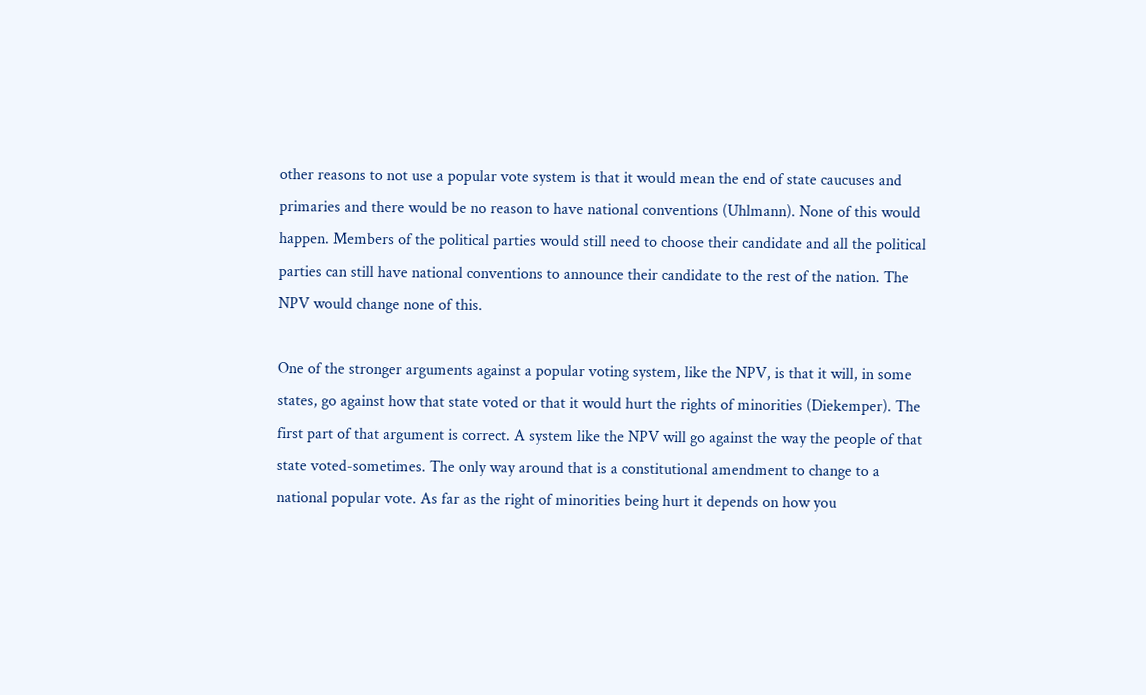other reasons to not use a popular vote system is that it would mean the end of state caucuses and primaries and there would be no reason to have national conventions (Uhlmann). None of this would happen. Members of the political parties would still need to choose their candidate and all the political parties can still have national conventions to announce their candidate to the rest of the nation. The NPV would change none of this.

One of the stronger arguments against a popular voting system, like the NPV, is that it will, in some states, go against how that state voted or that it would hurt the rights of minorities (Diekemper). The first part of that argument is correct. A system like the NPV will go against the way the people of that state voted-sometimes. The only way around that is a constitutional amendment to change to a national popular vote. As far as the right of minorities being hurt it depends on how you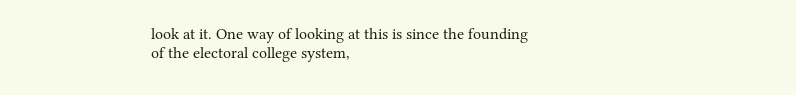look at it. One way of looking at this is since the founding of the electoral college system,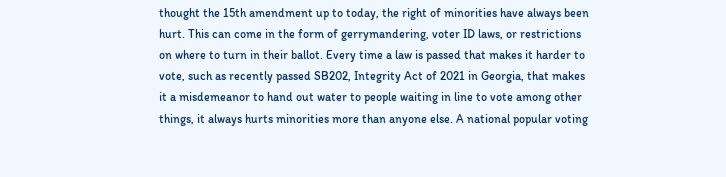thought the 15th amendment up to today, the right of minorities have always been hurt. This can come in the form of gerrymandering, voter ID laws, or restrictions on where to turn in their ballot. Every time a law is passed that makes it harder to vote, such as recently passed SB202, Integrity Act of 2021 in Georgia, that makes it a misdemeanor to hand out water to people waiting in line to vote among other things, it always hurts minorities more than anyone else. A national popular voting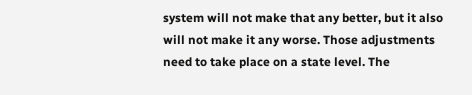system will not make that any better, but it also will not make it any worse. Those adjustments need to take place on a state level. The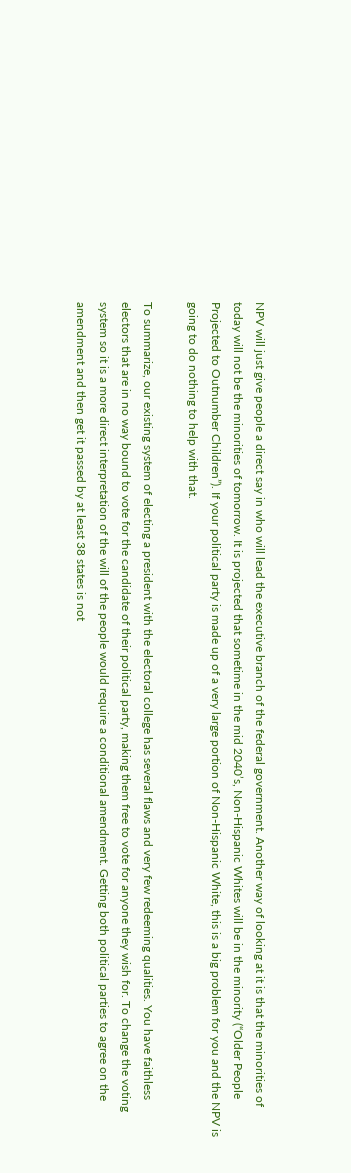NPV will just give people a direct say in who will lead the executive branch of the federal government. Another way of looking at it is that the minorities of today will not be the minorities of tomorrow. It is projected that sometime in the mid 2040’s, Non-Hispanic Whites will be in the minority (“Older People Projected to Outnumber Children”). If your political party is made up of a very large portion of Non-Hispanic White, this is a big problem for you and the NPV is going to do nothing to help with that.

To summarize, our existing system of electing a president with the electoral college has several flaws and very few redeeming qualities. You have faithless electors that are in no way bound to vote for the candidate of their political party, making them free to vote for anyone they wish for. To change the voting system so it is a more direct interpretation of the will of the people would require a conditional amendment. Getting both political parties to agree on the amendment and then get it passed by at least 38 states is not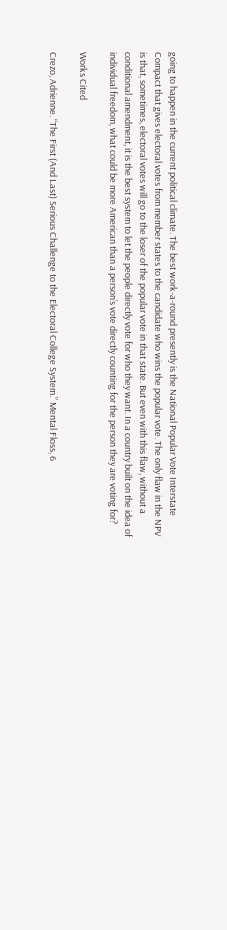going to happen in the current political climate. The best work-a-round presently is the National Popular Vote Interstate Compact that gives electoral votes from member states to the candidate who wins the popular vote. The only flaw in the NPV is that, sometimes, electoral votes will go to the loser of the popular vote in that state. But even with this flaw, without a conditional amendment, it is the best system to let the people directly vote for who they want. In a country built on the idea of individual freedom, what could be more American than a person’s vote directly counting for the person they are voting for?

Works Cited

Crezo, Adrienne. “The First (And Last) Serious Challenge to the Electoral College System.” Mental Floss, 6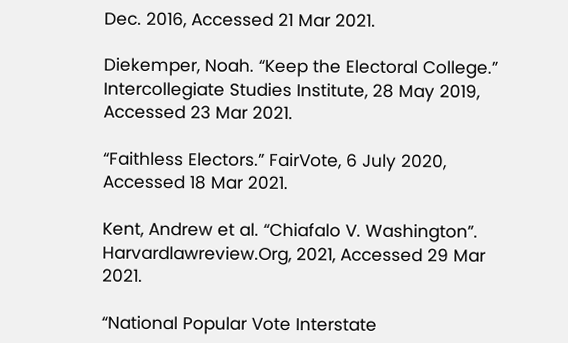Dec. 2016, Accessed 21 Mar 2021.

Diekemper, Noah. “Keep the Electoral College.” Intercollegiate Studies Institute, 28 May 2019, Accessed 23 Mar 2021.

“Faithless Electors.” FairVote, 6 July 2020, Accessed 18 Mar 2021.

Kent, Andrew et al. “Chiafalo V. Washington”. Harvardlawreview.Org, 2021, Accessed 29 Mar 2021.

“National Popular Vote Interstate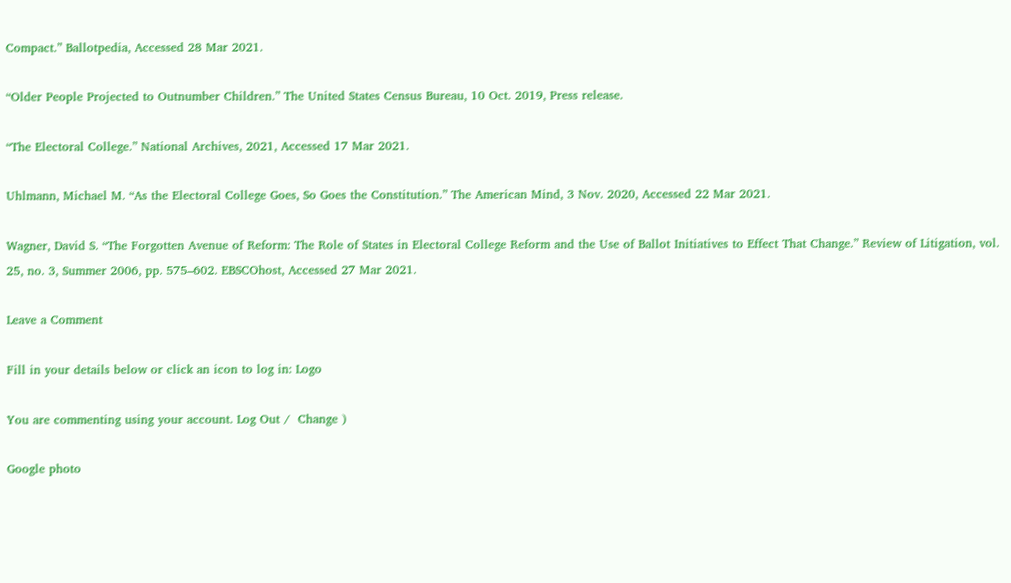Compact.” Ballotpedia, Accessed 28 Mar 2021.

“Older People Projected to Outnumber Children.” The United States Census Bureau, 10 Oct. 2019, Press release.

“The Electoral College.” National Archives, 2021, Accessed 17 Mar 2021.

Uhlmann, Michael M. “As the Electoral College Goes, So Goes the Constitution.” The American Mind, 3 Nov. 2020, Accessed 22 Mar 2021.

Wagner, David S. “The Forgotten Avenue of Reform: The Role of States in Electoral College Reform and the Use of Ballot Initiatives to Effect That Change.” Review of Litigation, vol. 25, no. 3, Summer 2006, pp. 575–602. EBSCOhost, Accessed 27 Mar 2021.

Leave a Comment

Fill in your details below or click an icon to log in: Logo

You are commenting using your account. Log Out /  Change )

Google photo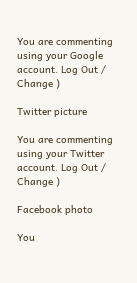You are commenting using your Google account. Log Out /  Change )

Twitter picture

You are commenting using your Twitter account. Log Out /  Change )

Facebook photo

You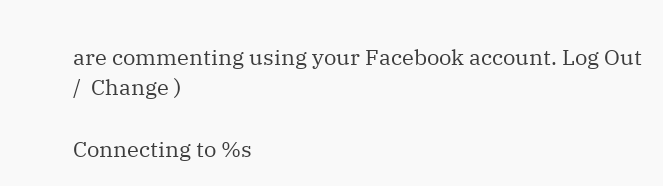are commenting using your Facebook account. Log Out /  Change )

Connecting to %s